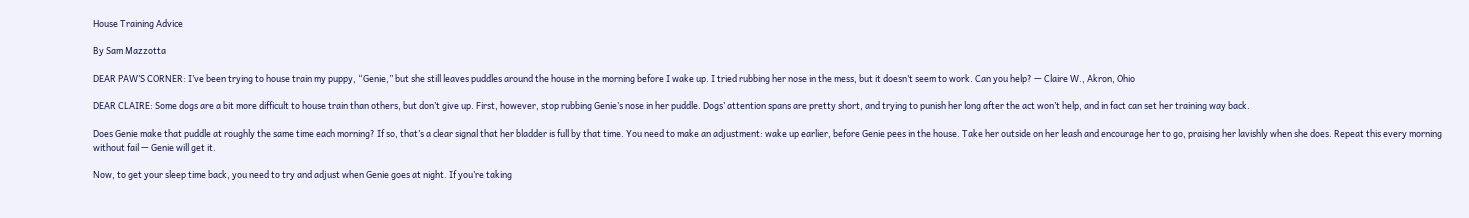House Training Advice

By Sam Mazzotta

DEAR PAW’S CORNER: I’ve been trying to house train my puppy, “Genie,” but she still leaves puddles around the house in the morning before I wake up. I tried rubbing her nose in the mess, but it doesn’t seem to work. Can you help? — Claire W., Akron, Ohio

DEAR CLAIRE: Some dogs are a bit more difficult to house train than others, but don’t give up. First, however, stop rubbing Genie’s nose in her puddle. Dogs’ attention spans are pretty short, and trying to punish her long after the act won’t help, and in fact can set her training way back.

Does Genie make that puddle at roughly the same time each morning? If so, that’s a clear signal that her bladder is full by that time. You need to make an adjustment: wake up earlier, before Genie pees in the house. Take her outside on her leash and encourage her to go, praising her lavishly when she does. Repeat this every morning without fail — Genie will get it.

Now, to get your sleep time back, you need to try and adjust when Genie goes at night. If you’re taking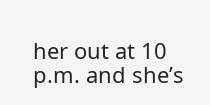her out at 10 p.m. and she’s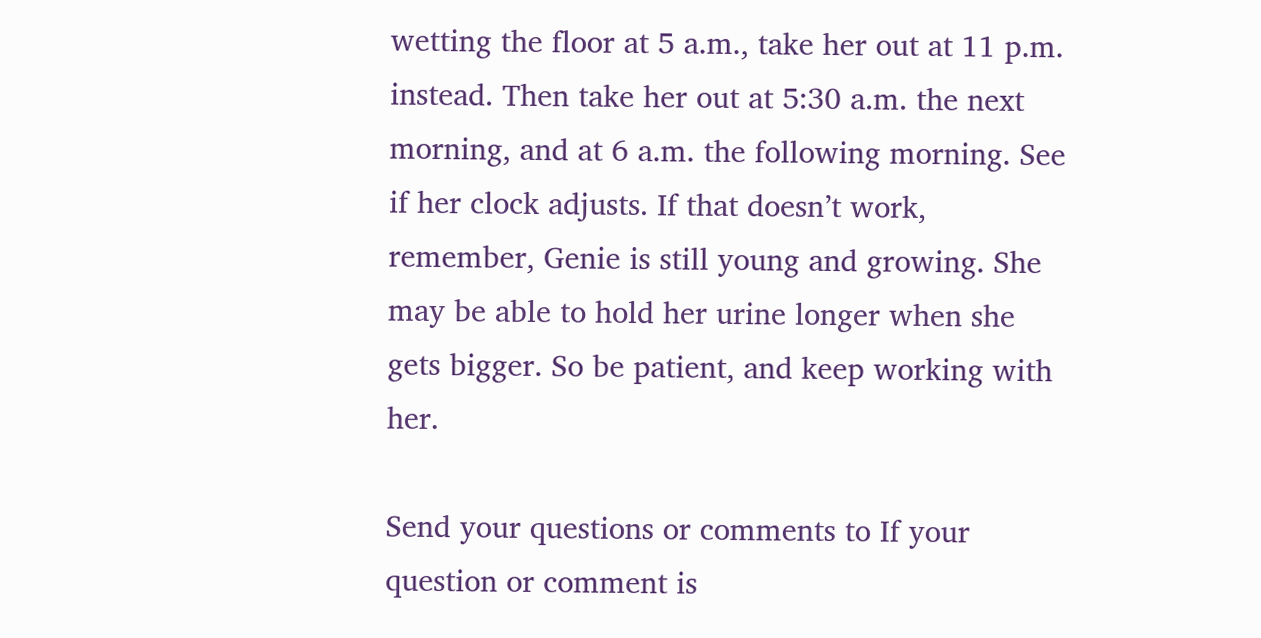wetting the floor at 5 a.m., take her out at 11 p.m. instead. Then take her out at 5:30 a.m. the next morning, and at 6 a.m. the following morning. See if her clock adjusts. If that doesn’t work, remember, Genie is still young and growing. She may be able to hold her urine longer when she gets bigger. So be patient, and keep working with her.

Send your questions or comments to If your question or comment is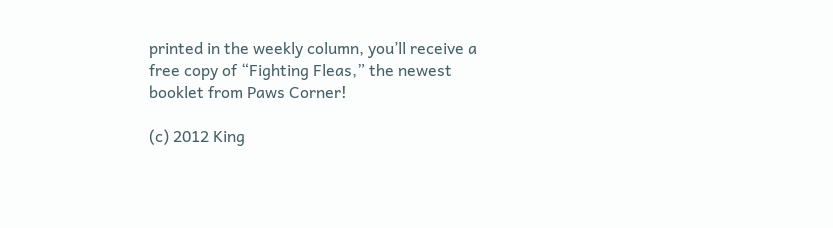printed in the weekly column, you’ll receive a free copy of “Fighting Fleas,” the newest booklet from Paws Corner!

(c) 2012 King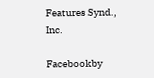Features Synd., Inc.

Facebookby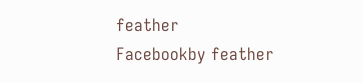feather
Facebookby feather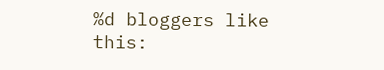%d bloggers like this: